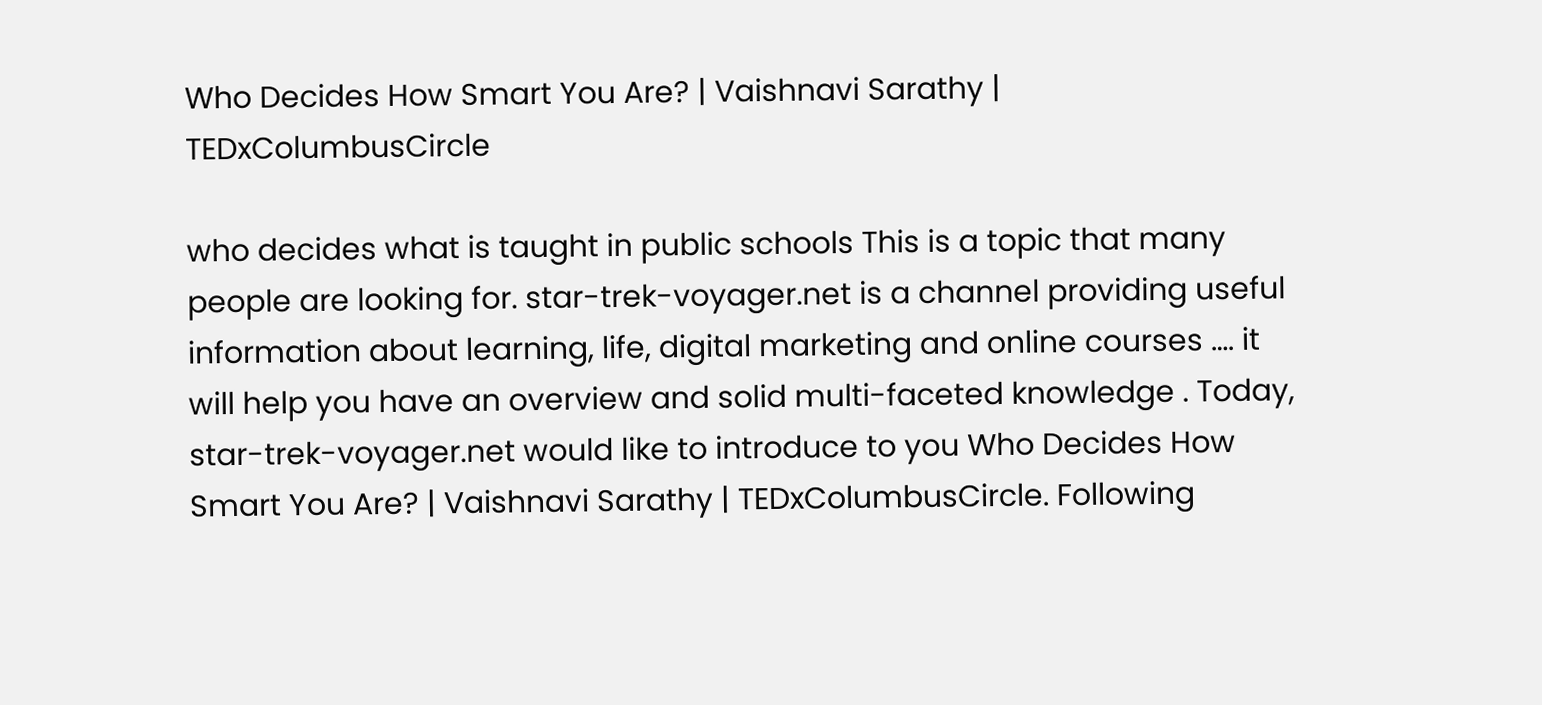Who Decides How Smart You Are? | Vaishnavi Sarathy | TEDxColumbusCircle

who decides what is taught in public schools This is a topic that many people are looking for. star-trek-voyager.net is a channel providing useful information about learning, life, digital marketing and online courses …. it will help you have an overview and solid multi-faceted knowledge . Today, star-trek-voyager.net would like to introduce to you Who Decides How Smart You Are? | Vaishnavi Sarathy | TEDxColumbusCircle. Following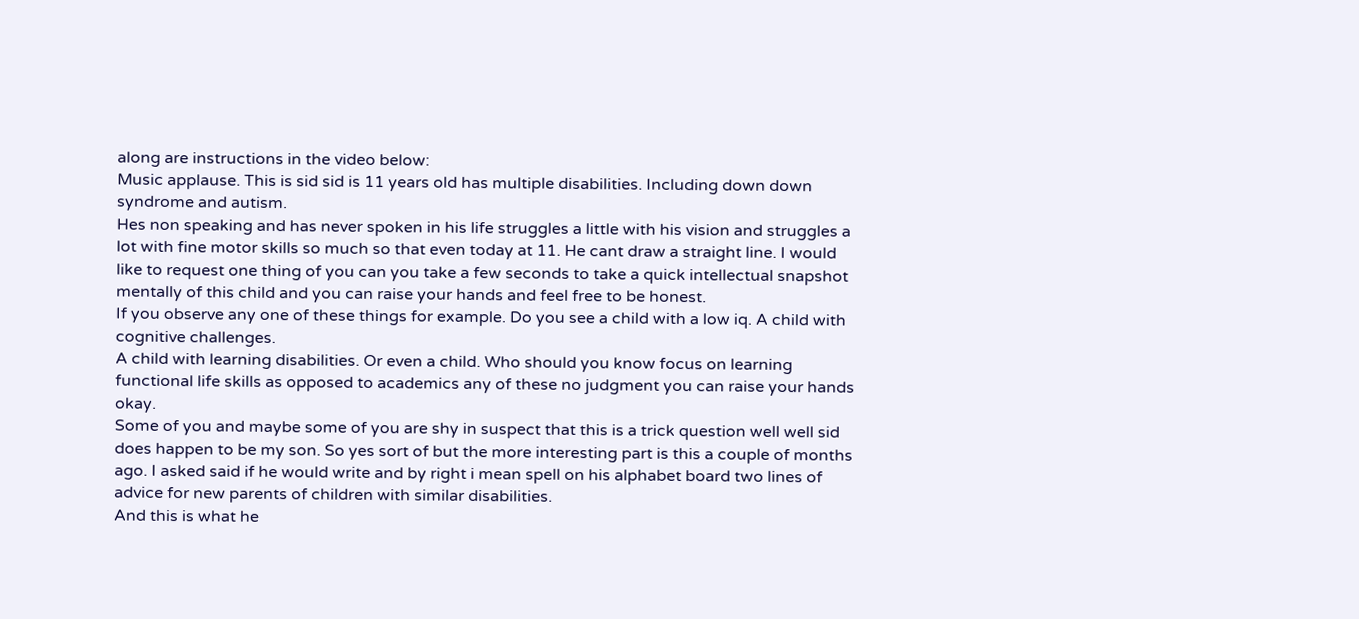along are instructions in the video below:
Music applause. This is sid sid is 11 years old has multiple disabilities. Including down down syndrome and autism.
Hes non speaking and has never spoken in his life struggles a little with his vision and struggles a lot with fine motor skills so much so that even today at 11. He cant draw a straight line. I would like to request one thing of you can you take a few seconds to take a quick intellectual snapshot mentally of this child and you can raise your hands and feel free to be honest.
If you observe any one of these things for example. Do you see a child with a low iq. A child with cognitive challenges.
A child with learning disabilities. Or even a child. Who should you know focus on learning functional life skills as opposed to academics any of these no judgment you can raise your hands okay.
Some of you and maybe some of you are shy in suspect that this is a trick question well well sid does happen to be my son. So yes sort of but the more interesting part is this a couple of months ago. I asked said if he would write and by right i mean spell on his alphabet board two lines of advice for new parents of children with similar disabilities.
And this is what he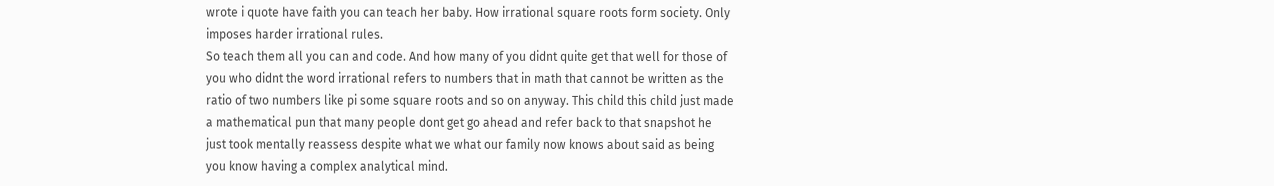wrote i quote have faith you can teach her baby. How irrational square roots form society. Only imposes harder irrational rules.
So teach them all you can and code. And how many of you didnt quite get that well for those of you who didnt the word irrational refers to numbers that in math that cannot be written as the ratio of two numbers like pi some square roots and so on anyway. This child this child just made a mathematical pun that many people dont get go ahead and refer back to that snapshot he just took mentally reassess despite what we what our family now knows about said as being you know having a complex analytical mind.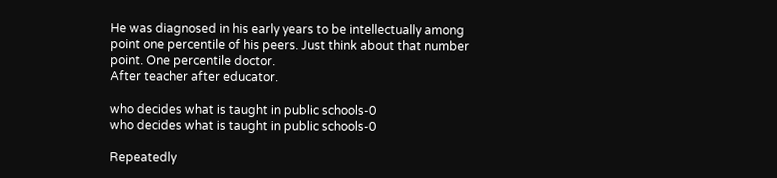He was diagnosed in his early years to be intellectually among point one percentile of his peers. Just think about that number point. One percentile doctor.
After teacher after educator.

who decides what is taught in public schools-0
who decides what is taught in public schools-0

Repeatedly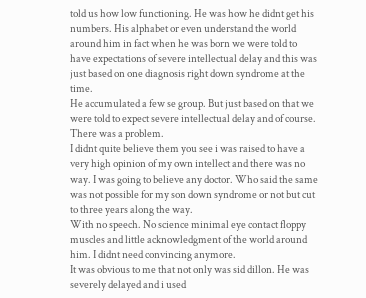told us how low functioning. He was how he didnt get his numbers. His alphabet or even understand the world around him in fact when he was born we were told to have expectations of severe intellectual delay and this was just based on one diagnosis right down syndrome at the time.
He accumulated a few se group. But just based on that we were told to expect severe intellectual delay and of course. There was a problem.
I didnt quite believe them you see i was raised to have a very high opinion of my own intellect and there was no way. I was going to believe any doctor. Who said the same was not possible for my son down syndrome or not but cut to three years along the way.
With no speech. No science minimal eye contact floppy muscles and little acknowledgment of the world around him. I didnt need convincing anymore.
It was obvious to me that not only was sid dillon. He was severely delayed and i used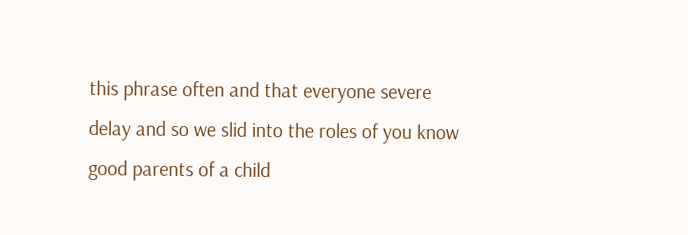this phrase often and that everyone severe delay and so we slid into the roles of you know good parents of a child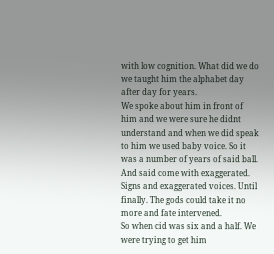with low cognition. What did we do we taught him the alphabet day after day for years.
We spoke about him in front of him and we were sure he didnt understand and when we did speak to him we used baby voice. So it was a number of years of said ball. And said come with exaggerated.
Signs and exaggerated voices. Until finally. The gods could take it no more and fate intervened.
So when cid was six and a half. We were trying to get him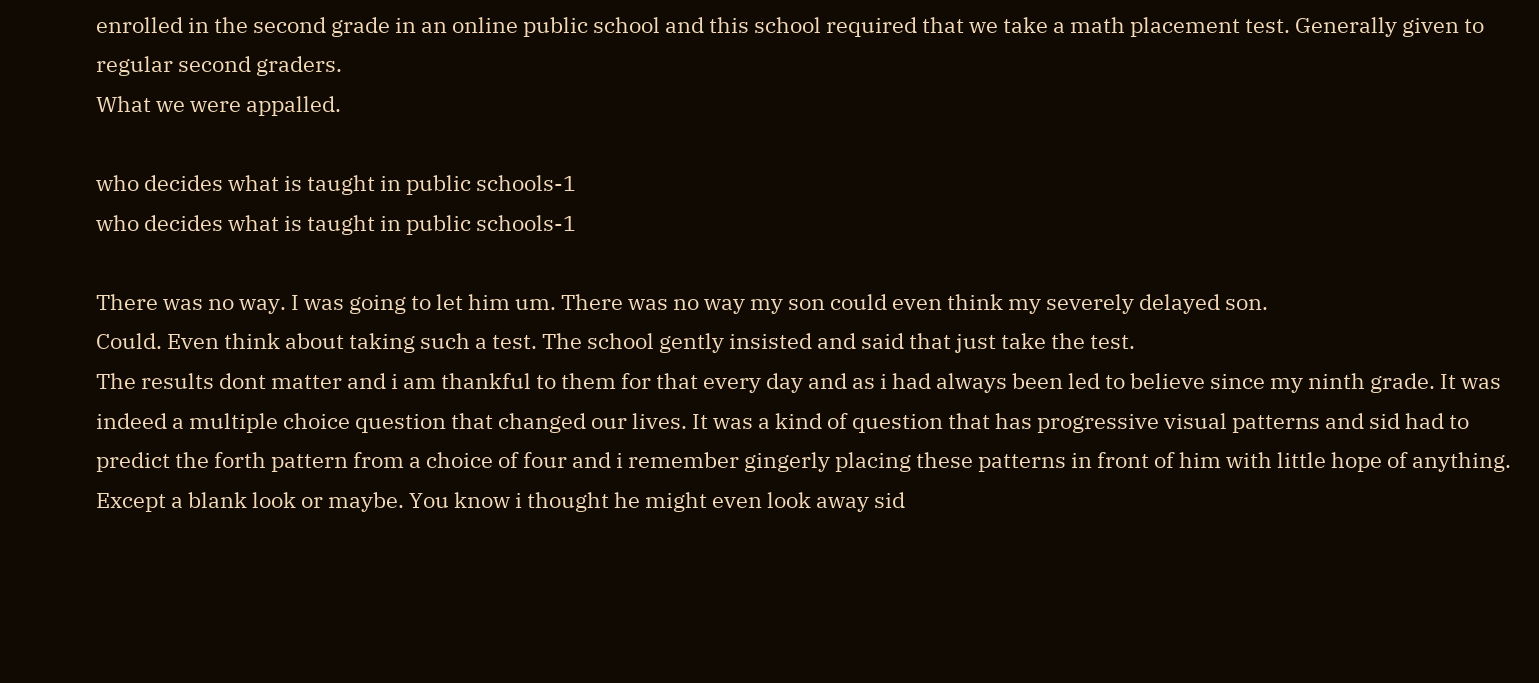enrolled in the second grade in an online public school and this school required that we take a math placement test. Generally given to regular second graders.
What we were appalled.

who decides what is taught in public schools-1
who decides what is taught in public schools-1

There was no way. I was going to let him um. There was no way my son could even think my severely delayed son.
Could. Even think about taking such a test. The school gently insisted and said that just take the test.
The results dont matter and i am thankful to them for that every day and as i had always been led to believe since my ninth grade. It was indeed a multiple choice question that changed our lives. It was a kind of question that has progressive visual patterns and sid had to predict the forth pattern from a choice of four and i remember gingerly placing these patterns in front of him with little hope of anything.
Except a blank look or maybe. You know i thought he might even look away sid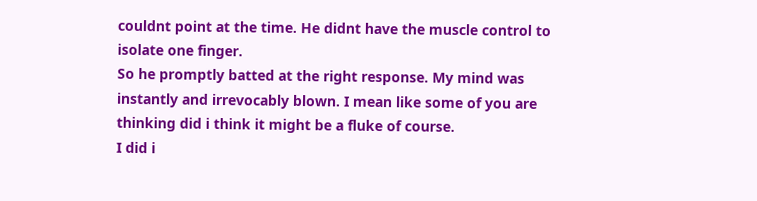couldnt point at the time. He didnt have the muscle control to isolate one finger.
So he promptly batted at the right response. My mind was instantly and irrevocably blown. I mean like some of you are thinking did i think it might be a fluke of course.
I did i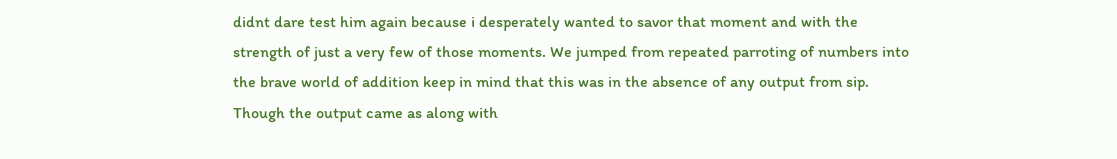didnt dare test him again because i desperately wanted to savor that moment and with the strength of just a very few of those moments. We jumped from repeated parroting of numbers into the brave world of addition keep in mind that this was in the absence of any output from sip. Though the output came as along with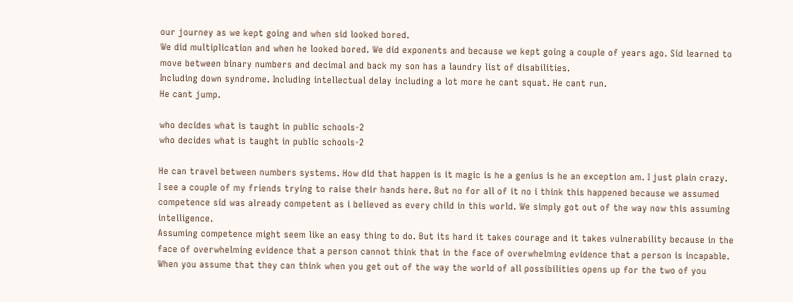our journey as we kept going and when sid looked bored.
We did multiplication and when he looked bored. We did exponents and because we kept going a couple of years ago. Sid learned to move between binary numbers and decimal and back my son has a laundry list of disabilities.
Including down syndrome. Including intellectual delay including a lot more he cant squat. He cant run.
He cant jump.

who decides what is taught in public schools-2
who decides what is taught in public schools-2

He can travel between numbers systems. How did that happen is it magic is he a genius is he an exception am. I just plain crazy.
I see a couple of my friends trying to raise their hands here. But no for all of it no i think this happened because we assumed competence sid was already competent as i believed as every child in this world. We simply got out of the way now this assuming intelligence.
Assuming competence might seem like an easy thing to do. But its hard it takes courage and it takes vulnerability because in the face of overwhelming evidence that a person cannot think that in the face of overwhelming evidence that a person is incapable. When you assume that they can think when you get out of the way the world of all possibilities opens up for the two of you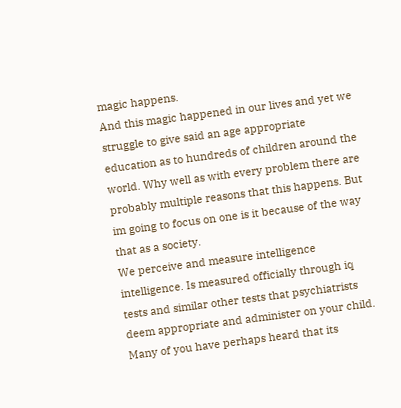magic happens.
And this magic happened in our lives and yet we struggle to give said an age appropriate education as to hundreds of children around the world. Why well as with every problem there are probably multiple reasons that this happens. But im going to focus on one is it because of the way that as a society.
We perceive and measure intelligence intelligence. Is measured officially through iq tests and similar other tests that psychiatrists deem appropriate and administer on your child. Many of you have perhaps heard that its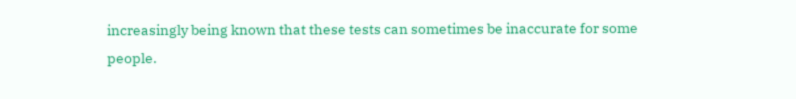increasingly being known that these tests can sometimes be inaccurate for some people.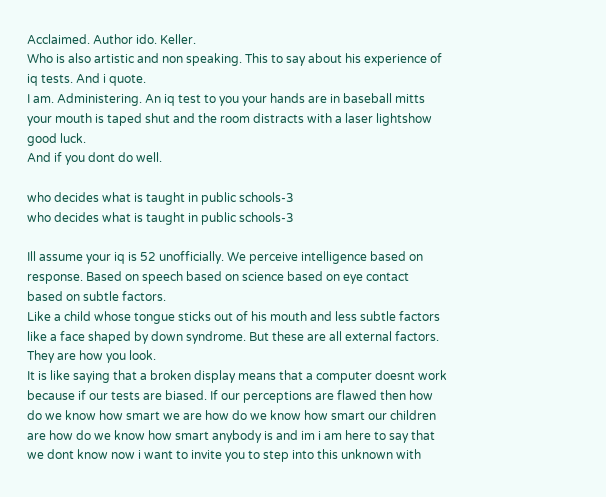Acclaimed. Author ido. Keller.
Who is also artistic and non speaking. This to say about his experience of iq tests. And i quote.
I am. Administering. An iq test to you your hands are in baseball mitts your mouth is taped shut and the room distracts with a laser lightshow good luck.
And if you dont do well.

who decides what is taught in public schools-3
who decides what is taught in public schools-3

Ill assume your iq is 52 unofficially. We perceive intelligence based on response. Based on speech based on science based on eye contact based on subtle factors.
Like a child whose tongue sticks out of his mouth and less subtle factors like a face shaped by down syndrome. But these are all external factors. They are how you look.
It is like saying that a broken display means that a computer doesnt work because if our tests are biased. If our perceptions are flawed then how do we know how smart we are how do we know how smart our children are how do we know how smart anybody is and im i am here to say that we dont know now i want to invite you to step into this unknown with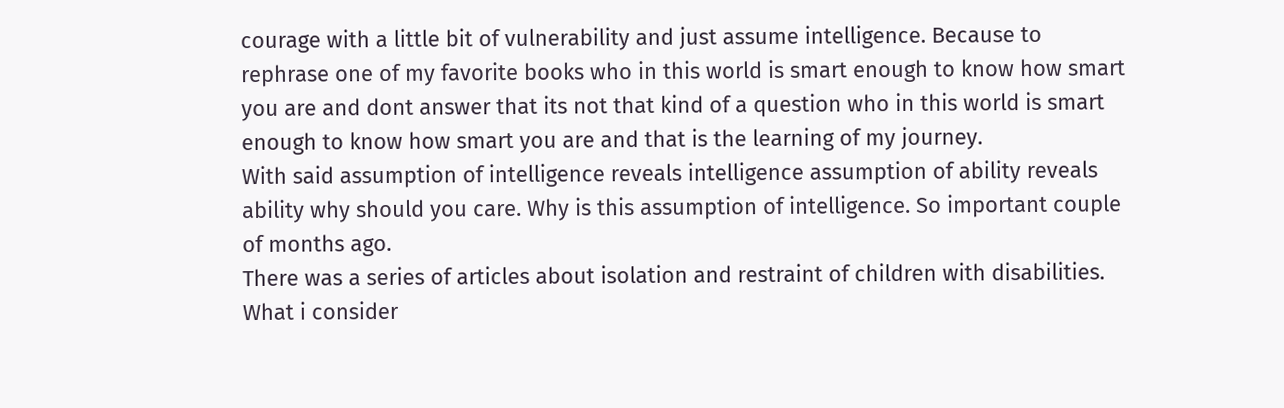courage with a little bit of vulnerability and just assume intelligence. Because to rephrase one of my favorite books who in this world is smart enough to know how smart you are and dont answer that its not that kind of a question who in this world is smart enough to know how smart you are and that is the learning of my journey.
With said assumption of intelligence reveals intelligence assumption of ability reveals ability why should you care. Why is this assumption of intelligence. So important couple of months ago.
There was a series of articles about isolation and restraint of children with disabilities. What i consider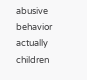abusive behavior actually children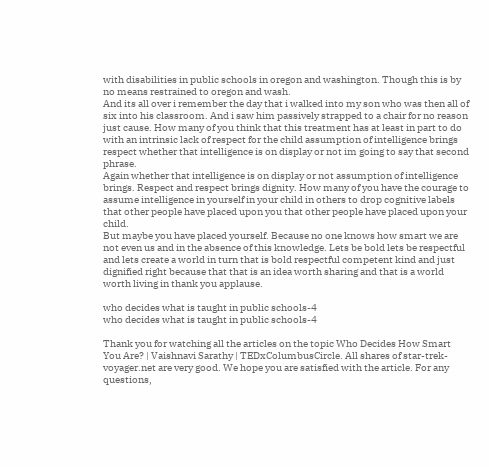with disabilities in public schools in oregon and washington. Though this is by no means restrained to oregon and wash.
And its all over i remember the day that i walked into my son who was then all of six into his classroom. And i saw him passively strapped to a chair for no reason just cause. How many of you think that this treatment has at least in part to do with an intrinsic lack of respect for the child assumption of intelligence brings respect whether that intelligence is on display or not im going to say that second phrase.
Again whether that intelligence is on display or not assumption of intelligence brings. Respect and respect brings dignity. How many of you have the courage to assume intelligence in yourself in your child in others to drop cognitive labels that other people have placed upon you that other people have placed upon your child.
But maybe you have placed yourself. Because no one knows how smart we are not even us and in the absence of this knowledge. Lets be bold lets be respectful and lets create a world in turn that is bold respectful competent kind and just dignified right because that that is an idea worth sharing and that is a world worth living in thank you applause.

who decides what is taught in public schools-4
who decides what is taught in public schools-4

Thank you for watching all the articles on the topic Who Decides How Smart You Are? | Vaishnavi Sarathy | TEDxColumbusCircle. All shares of star-trek-voyager.net are very good. We hope you are satisfied with the article. For any questions,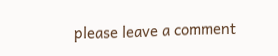please leave a comment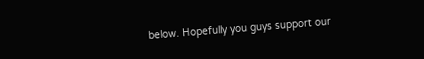below. Hopefully you guys support our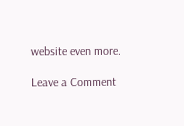website even more.

Leave a Comment